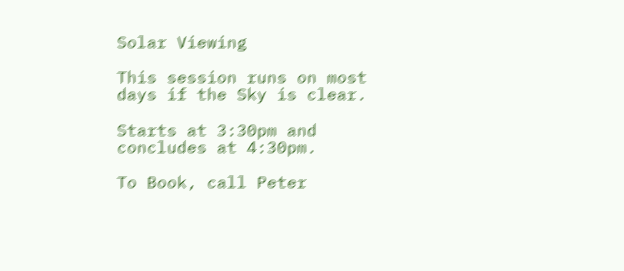Solar Viewing

This session runs on most days if the Sky is clear.

Starts at 3:30pm and concludes at 4:30pm.

To Book, call Peter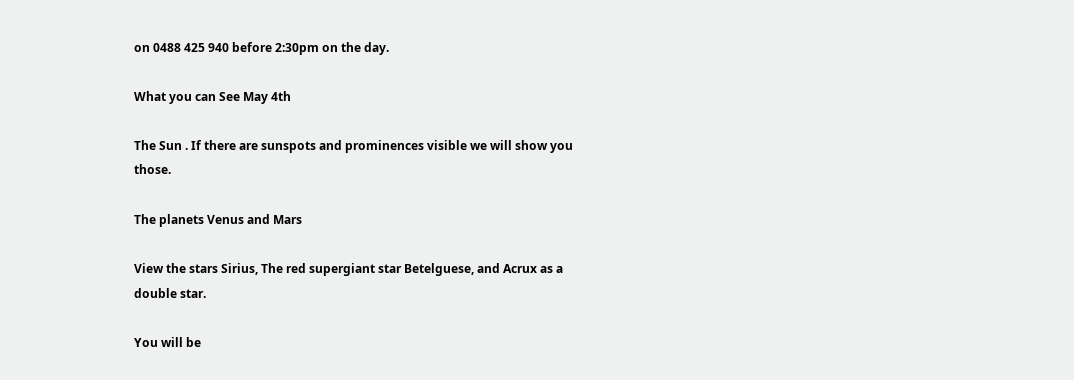on 0488 425 940 before 2:30pm on the day.

What you can See May 4th

The Sun . If there are sunspots and prominences visible we will show you those.

The planets Venus and Mars

View the stars Sirius, The red supergiant star Betelguese, and Acrux as a double star.

You will be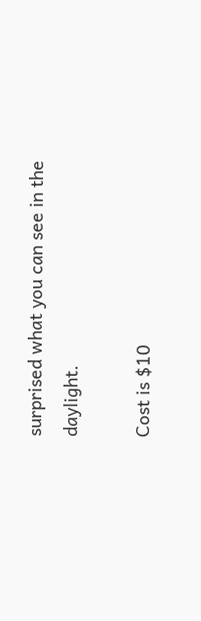surprised what you can see in the daylight.

Cost is $10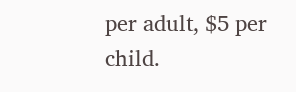per adult, $5 per child.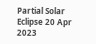Partial Solar Eclipse 20 Apr 2023